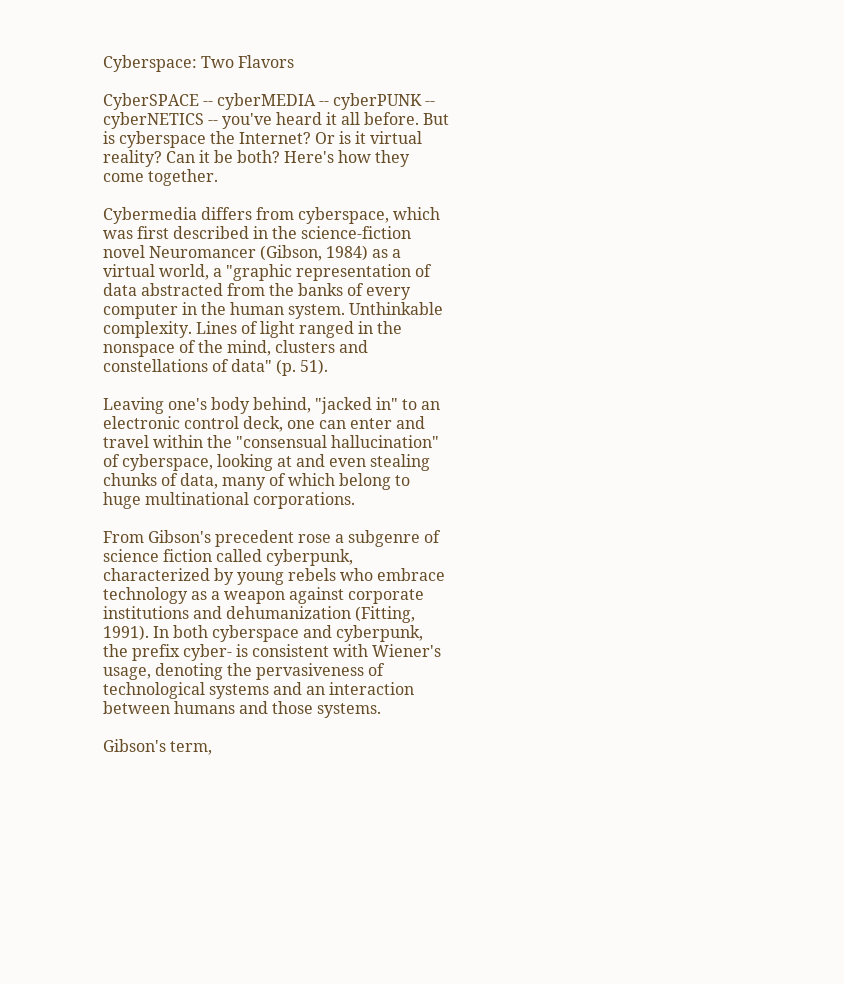Cyberspace: Two Flavors

CyberSPACE -- cyberMEDIA -- cyberPUNK -- cyberNETICS -- you've heard it all before. But is cyberspace the Internet? Or is it virtual reality? Can it be both? Here's how they come together.

Cybermedia differs from cyberspace, which was first described in the science-fiction novel Neuromancer (Gibson, 1984) as a virtual world, a "graphic representation of data abstracted from the banks of every computer in the human system. Unthinkable complexity. Lines of light ranged in the nonspace of the mind, clusters and constellations of data" (p. 51).

Leaving one's body behind, "jacked in" to an electronic control deck, one can enter and travel within the "consensual hallucination" of cyberspace, looking at and even stealing chunks of data, many of which belong to huge multinational corporations.

From Gibson's precedent rose a subgenre of science fiction called cyberpunk, characterized by young rebels who embrace technology as a weapon against corporate institutions and dehumanization (Fitting, 1991). In both cyberspace and cyberpunk, the prefix cyber- is consistent with Wiener's usage, denoting the pervasiveness of technological systems and an interaction between humans and those systems.

Gibson's term,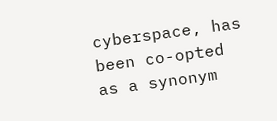cyberspace, has been co-opted as a synonym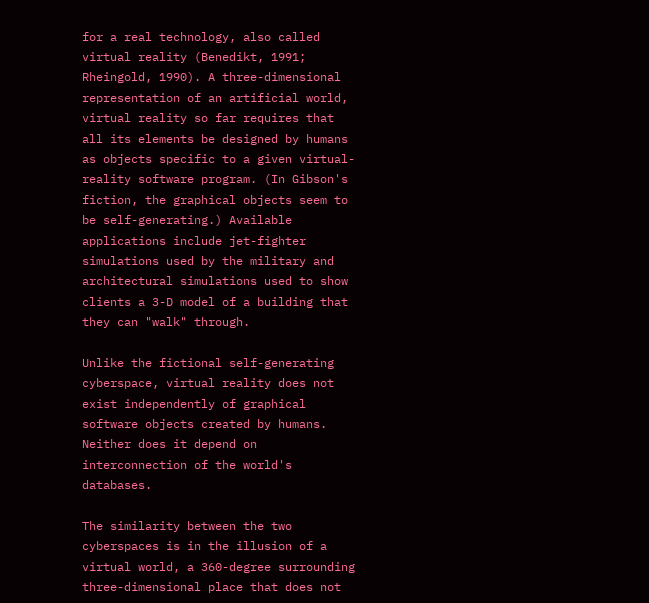for a real technology, also called virtual reality (Benedikt, 1991; Rheingold, 1990). A three-dimensional representation of an artificial world, virtual reality so far requires that all its elements be designed by humans as objects specific to a given virtual-reality software program. (In Gibson's fiction, the graphical objects seem to be self-generating.) Available applications include jet-fighter simulations used by the military and architectural simulations used to show clients a 3-D model of a building that they can "walk" through.

Unlike the fictional self-generating cyberspace, virtual reality does not exist independently of graphical software objects created by humans. Neither does it depend on interconnection of the world's databases.

The similarity between the two cyberspaces is in the illusion of a virtual world, a 360-degree surrounding three-dimensional place that does not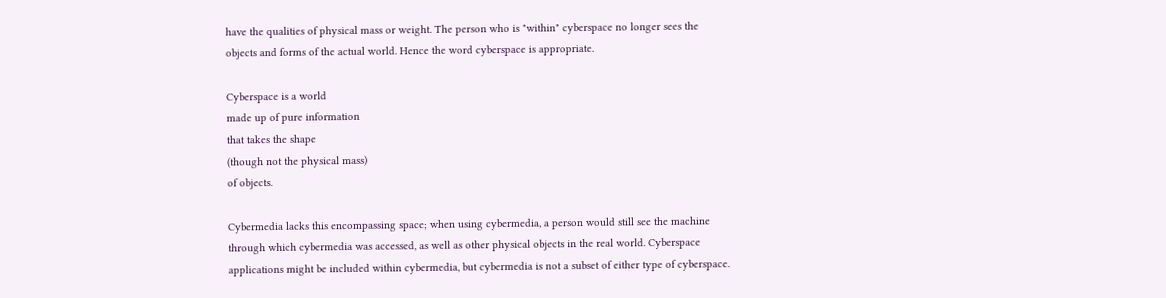have the qualities of physical mass or weight. The person who is "within" cyberspace no longer sees the objects and forms of the actual world. Hence the word cyberspace is appropriate.

Cyberspace is a world
made up of pure information
that takes the shape
(though not the physical mass)
of objects.

Cybermedia lacks this encompassing space; when using cybermedia, a person would still see the machine through which cybermedia was accessed, as well as other physical objects in the real world. Cyberspace applications might be included within cybermedia, but cybermedia is not a subset of either type of cyberspace.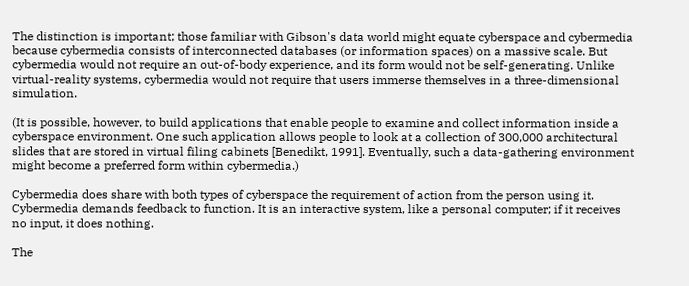The distinction is important; those familiar with Gibson's data world might equate cyberspace and cybermedia because cybermedia consists of interconnected databases (or information spaces) on a massive scale. But cybermedia would not require an out-of-body experience, and its form would not be self-generating. Unlike virtual-reality systems, cybermedia would not require that users immerse themselves in a three-dimensional simulation.

(It is possible, however, to build applications that enable people to examine and collect information inside a cyberspace environment. One such application allows people to look at a collection of 300,000 architectural slides that are stored in virtual filing cabinets [Benedikt, 1991]. Eventually, such a data-gathering environment might become a preferred form within cybermedia.)

Cybermedia does share with both types of cyberspace the requirement of action from the person using it. Cybermedia demands feedback to function. It is an interactive system, like a personal computer; if it receives no input, it does nothing.

The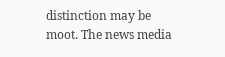distinction may be moot. The news media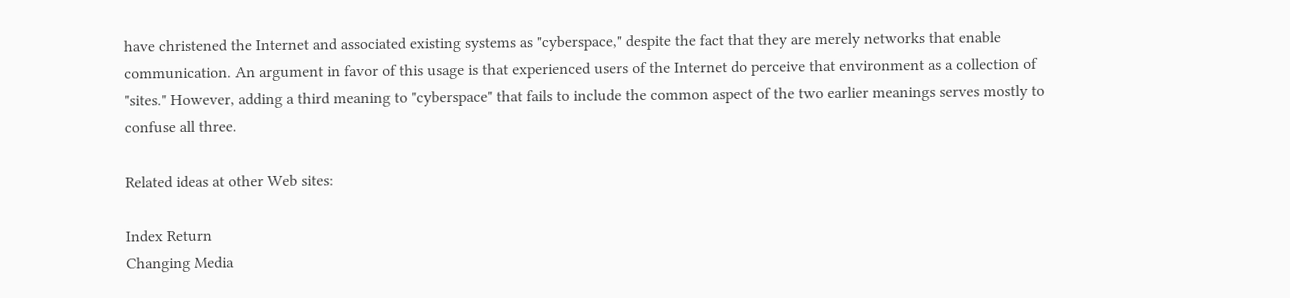have christened the Internet and associated existing systems as "cyberspace," despite the fact that they are merely networks that enable communication. An argument in favor of this usage is that experienced users of the Internet do perceive that environment as a collection of "sites." However, adding a third meaning to "cyberspace" that fails to include the common aspect of the two earlier meanings serves mostly to confuse all three.

Related ideas at other Web sites:

Index Return
Changing Media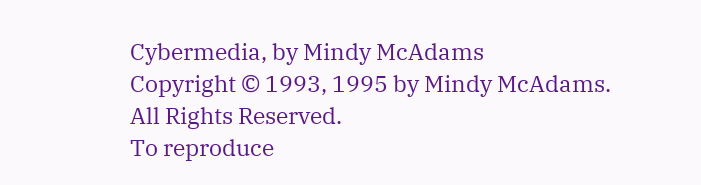Cybermedia, by Mindy McAdams
Copyright © 1993, 1995 by Mindy McAdams. All Rights Reserved.
To reproduce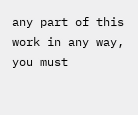any part of this work in any way,
you must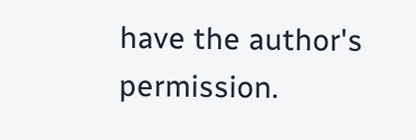have the author's permission.